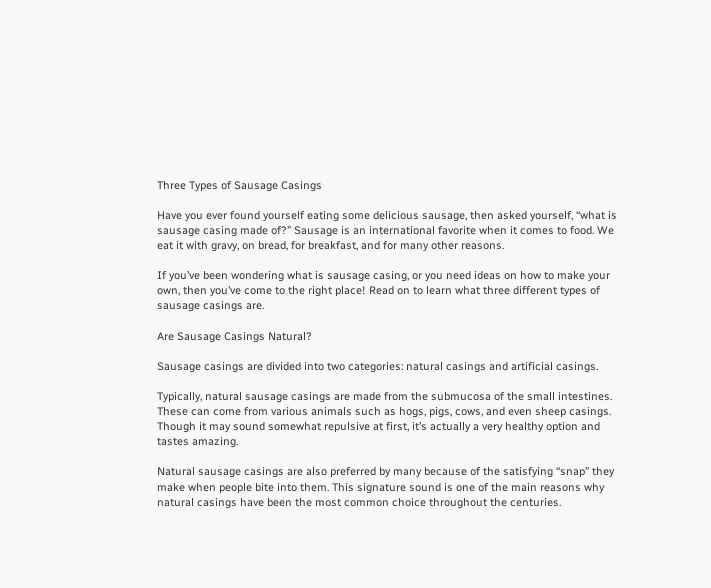Three Types of Sausage Casings

Have you ever found yourself eating some delicious sausage, then asked yourself, “what is sausage casing made of?” Sausage is an international favorite when it comes to food. We eat it with gravy, on bread, for breakfast, and for many other reasons.

If you’ve been wondering what is sausage casing, or you need ideas on how to make your own, then you’ve come to the right place! Read on to learn what three different types of sausage casings are.

Are Sausage Casings Natural?

Sausage casings are divided into two categories: natural casings and artificial casings.

Typically, natural sausage casings are made from the submucosa of the small intestines. These can come from various animals such as hogs, pigs, cows, and even sheep casings. Though it may sound somewhat repulsive at first, it’s actually a very healthy option and tastes amazing.

Natural sausage casings are also preferred by many because of the satisfying “snap” they make when people bite into them. This signature sound is one of the main reasons why natural casings have been the most common choice throughout the centuries.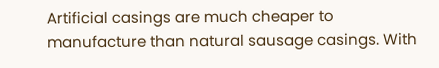Artificial casings are much cheaper to manufacture than natural sausage casings. With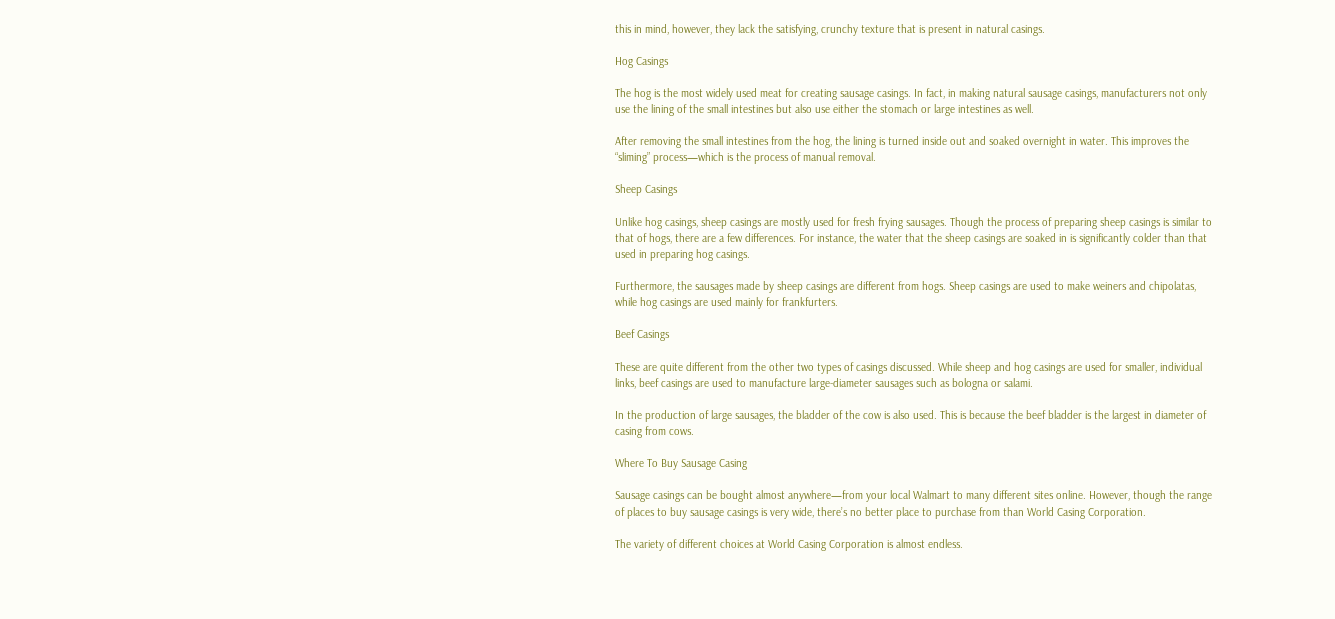this in mind, however, they lack the satisfying, crunchy texture that is present in natural casings.

Hog Casings

The hog is the most widely used meat for creating sausage casings. In fact, in making natural sausage casings, manufacturers not only use the lining of the small intestines but also use either the stomach or large intestines as well.

After removing the small intestines from the hog, the lining is turned inside out and soaked overnight in water. This improves the “sliming” process—which is the process of manual removal.

Sheep Casings

Unlike hog casings, sheep casings are mostly used for fresh frying sausages. Though the process of preparing sheep casings is similar to that of hogs, there are a few differences. For instance, the water that the sheep casings are soaked in is significantly colder than that used in preparing hog casings.

Furthermore, the sausages made by sheep casings are different from hogs. Sheep casings are used to make weiners and chipolatas, while hog casings are used mainly for frankfurters.

Beef Casings

These are quite different from the other two types of casings discussed. While sheep and hog casings are used for smaller, individual links, beef casings are used to manufacture large-diameter sausages such as bologna or salami.

In the production of large sausages, the bladder of the cow is also used. This is because the beef bladder is the largest in diameter of casing from cows.

Where To Buy Sausage Casing

Sausage casings can be bought almost anywhere—from your local Walmart to many different sites online. However, though the range of places to buy sausage casings is very wide, there’s no better place to purchase from than World Casing Corporation.

The variety of different choices at World Casing Corporation is almost endless.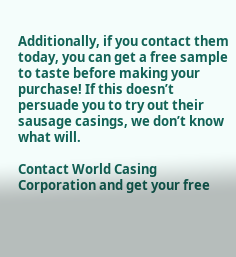Additionally, if you contact them today, you can get a free sample to taste before making your purchase! If this doesn’t persuade you to try out their sausage casings, we don’t know what will.

Contact World Casing Corporation and get your free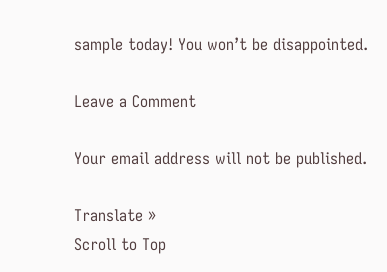sample today! You won’t be disappointed.

Leave a Comment

Your email address will not be published.

Translate »
Scroll to Top